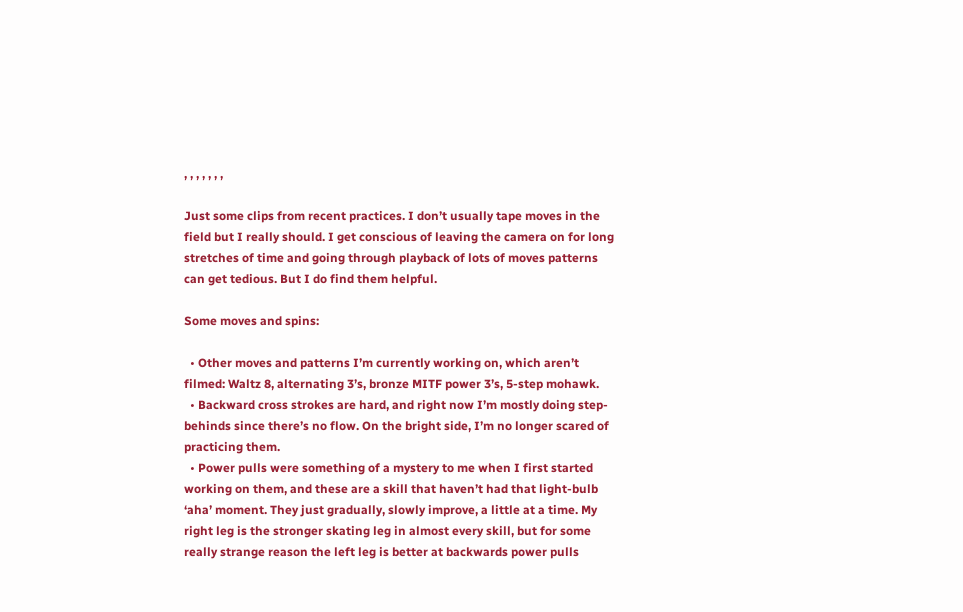, , , , , , ,

Just some clips from recent practices. I don’t usually tape moves in the field but I really should. I get conscious of leaving the camera on for long stretches of time and going through playback of lots of moves patterns can get tedious. But I do find them helpful.

Some moves and spins:

  • Other moves and patterns I’m currently working on, which aren’t filmed: Waltz 8, alternating 3’s, bronze MITF power 3’s, 5-step mohawk.
  • Backward cross strokes are hard, and right now I’m mostly doing step-behinds since there’s no flow. On the bright side, I’m no longer scared of practicing them.
  • Power pulls were something of a mystery to me when I first started working on them, and these are a skill that haven’t had that light-bulb ‘aha’ moment. They just gradually, slowly improve, a little at a time. My right leg is the stronger skating leg in almost every skill, but for some really strange reason the left leg is better at backwards power pulls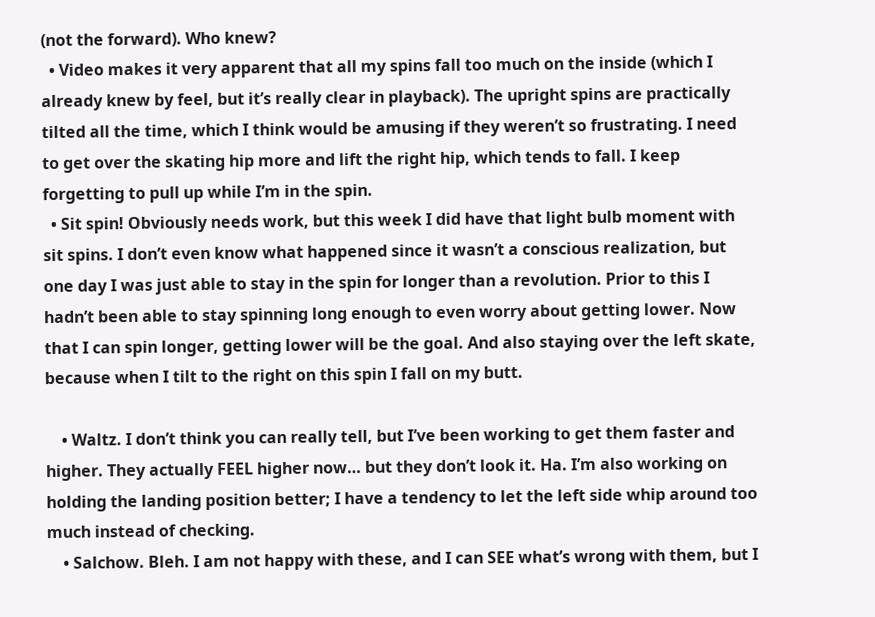(not the forward). Who knew?
  • Video makes it very apparent that all my spins fall too much on the inside (which I already knew by feel, but it’s really clear in playback). The upright spins are practically tilted all the time, which I think would be amusing if they weren’t so frustrating. I need to get over the skating hip more and lift the right hip, which tends to fall. I keep forgetting to pull up while I’m in the spin.
  • Sit spin! Obviously needs work, but this week I did have that light bulb moment with sit spins. I don’t even know what happened since it wasn’t a conscious realization, but one day I was just able to stay in the spin for longer than a revolution. Prior to this I hadn’t been able to stay spinning long enough to even worry about getting lower. Now that I can spin longer, getting lower will be the goal. And also staying over the left skate, because when I tilt to the right on this spin I fall on my butt.

    • Waltz. I don’t think you can really tell, but I’ve been working to get them faster and higher. They actually FEEL higher now… but they don’t look it. Ha. I’m also working on holding the landing position better; I have a tendency to let the left side whip around too much instead of checking.
    • Salchow. Bleh. I am not happy with these, and I can SEE what’s wrong with them, but I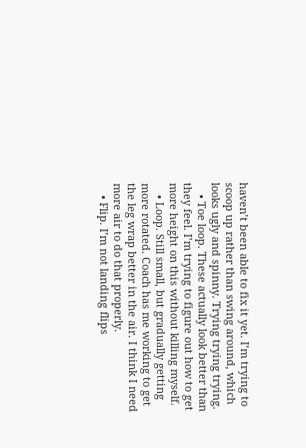haven’t been able to fix it yet. I’m trying to scoop up rather than swing around, which looks ugly and spinny. Trying trying trying.
    • Toe loop. These actually look better than they feel. I’m trying to figure out how to get more height on this without killing myself.
    • Loop. Still small, but gradually getting more rotated. Coach has me working to get the leg wrap better in the air. I think I need more air to do that properly.
    • Flip. I’m not landing flips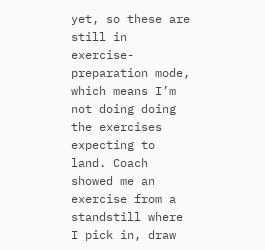yet, so these are still in exercise-preparation mode, which means I’m not doing doing the exercises expecting to land. Coach showed me an exercise from a standstill where I pick in, draw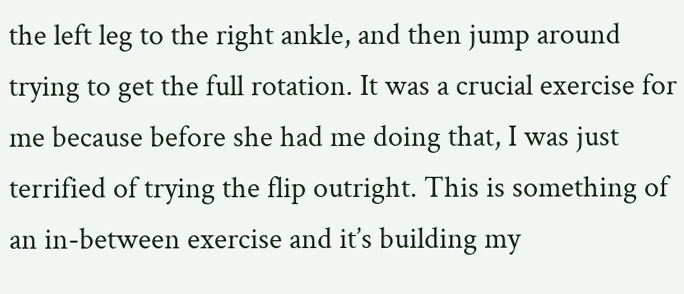the left leg to the right ankle, and then jump around trying to get the full rotation. It was a crucial exercise for me because before she had me doing that, I was just terrified of trying the flip outright. This is something of an in-between exercise and it’s building my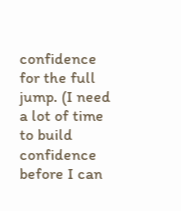confidence for the full jump. (I need a lot of time to build confidence before I can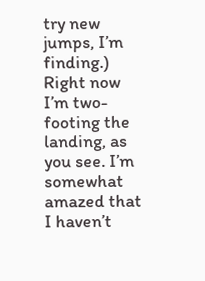try new jumps, I’m finding.) Right now I’m two-footing the landing, as you see. I’m somewhat amazed that I haven’t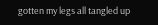gotten my legs all tangled up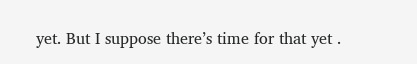yet. But I suppose there’s time for that yet .